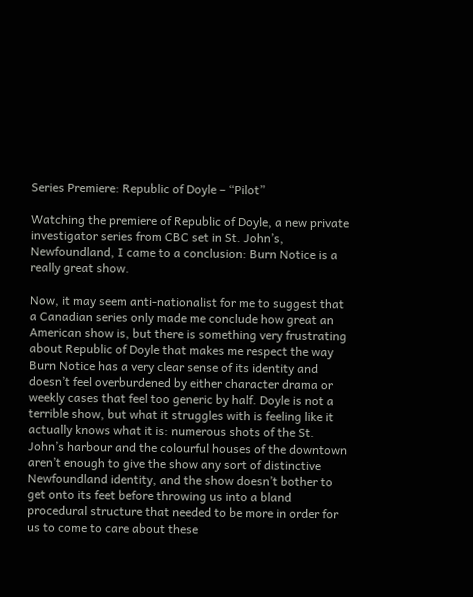Series Premiere: Republic of Doyle – “Pilot”

Watching the premiere of Republic of Doyle, a new private investigator series from CBC set in St. John’s, Newfoundland, I came to a conclusion: Burn Notice is a really great show.

Now, it may seem anti-nationalist for me to suggest that a Canadian series only made me conclude how great an American show is, but there is something very frustrating about Republic of Doyle that makes me respect the way Burn Notice has a very clear sense of its identity and doesn’t feel overburdened by either character drama or weekly cases that feel too generic by half. Doyle is not a terrible show, but what it struggles with is feeling like it actually knows what it is: numerous shots of the St. John’s harbour and the colourful houses of the downtown aren’t enough to give the show any sort of distinctive Newfoundland identity, and the show doesn’t bother to get onto its feet before throwing us into a bland procedural structure that needed to be more in order for us to come to care about these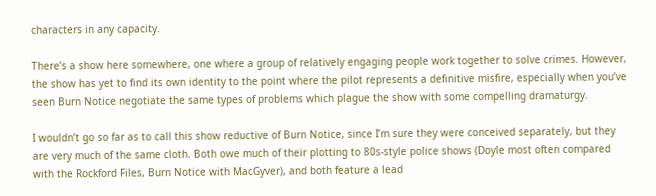characters in any capacity.

There’s a show here somewhere, one where a group of relatively engaging people work together to solve crimes. However, the show has yet to find its own identity to the point where the pilot represents a definitive misfire, especially when you’ve seen Burn Notice negotiate the same types of problems which plague the show with some compelling dramaturgy.

I wouldn’t go so far as to call this show reductive of Burn Notice, since I’m sure they were conceived separately, but they are very much of the same cloth. Both owe much of their plotting to 80s-style police shows (Doyle most often compared with the Rockford Files, Burn Notice with MacGyver), and both feature a lead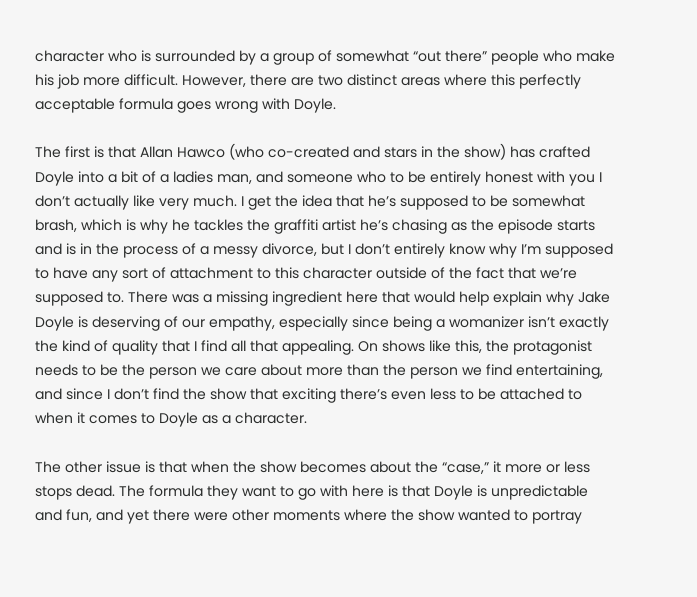character who is surrounded by a group of somewhat “out there” people who make his job more difficult. However, there are two distinct areas where this perfectly acceptable formula goes wrong with Doyle.

The first is that Allan Hawco (who co-created and stars in the show) has crafted Doyle into a bit of a ladies man, and someone who to be entirely honest with you I don’t actually like very much. I get the idea that he’s supposed to be somewhat brash, which is why he tackles the graffiti artist he’s chasing as the episode starts and is in the process of a messy divorce, but I don’t entirely know why I’m supposed to have any sort of attachment to this character outside of the fact that we’re supposed to. There was a missing ingredient here that would help explain why Jake Doyle is deserving of our empathy, especially since being a womanizer isn’t exactly the kind of quality that I find all that appealing. On shows like this, the protagonist needs to be the person we care about more than the person we find entertaining, and since I don’t find the show that exciting there’s even less to be attached to when it comes to Doyle as a character.

The other issue is that when the show becomes about the “case,” it more or less stops dead. The formula they want to go with here is that Doyle is unpredictable and fun, and yet there were other moments where the show wanted to portray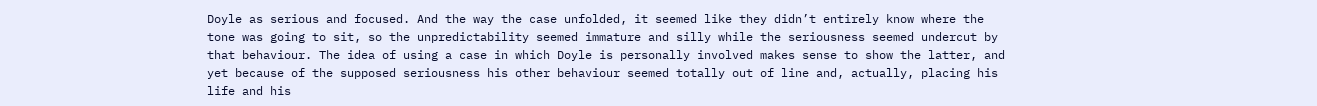Doyle as serious and focused. And the way the case unfolded, it seemed like they didn’t entirely know where the tone was going to sit, so the unpredictability seemed immature and silly while the seriousness seemed undercut by that behaviour. The idea of using a case in which Doyle is personally involved makes sense to show the latter, and yet because of the supposed seriousness his other behaviour seemed totally out of line and, actually, placing his life and his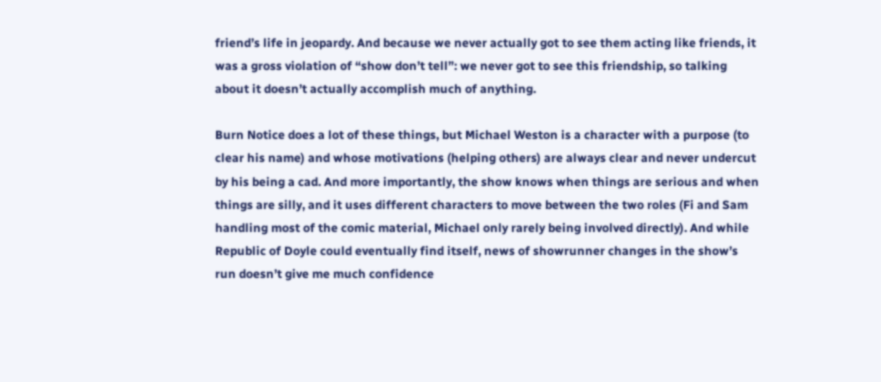friend’s life in jeopardy. And because we never actually got to see them acting like friends, it was a gross violation of “show don’t tell”: we never got to see this friendship, so talking about it doesn’t actually accomplish much of anything.

Burn Notice does a lot of these things, but Michael Weston is a character with a purpose (to clear his name) and whose motivations (helping others) are always clear and never undercut by his being a cad. And more importantly, the show knows when things are serious and when things are silly, and it uses different characters to move between the two roles (Fi and Sam handling most of the comic material, Michael only rarely being involved directly). And while Republic of Doyle could eventually find itself, news of showrunner changes in the show’s run doesn’t give me much confidence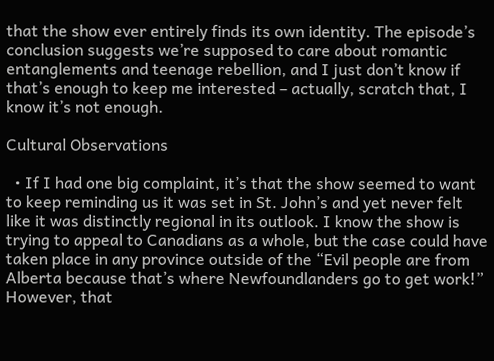that the show ever entirely finds its own identity. The episode’s conclusion suggests we’re supposed to care about romantic entanglements and teenage rebellion, and I just don’t know if that’s enough to keep me interested – actually, scratch that, I know it’s not enough.

Cultural Observations

  • If I had one big complaint, it’s that the show seemed to want to keep reminding us it was set in St. John’s and yet never felt like it was distinctly regional in its outlook. I know the show is trying to appeal to Canadians as a whole, but the case could have taken place in any province outside of the “Evil people are from Alberta because that’s where Newfoundlanders go to get work!” However, that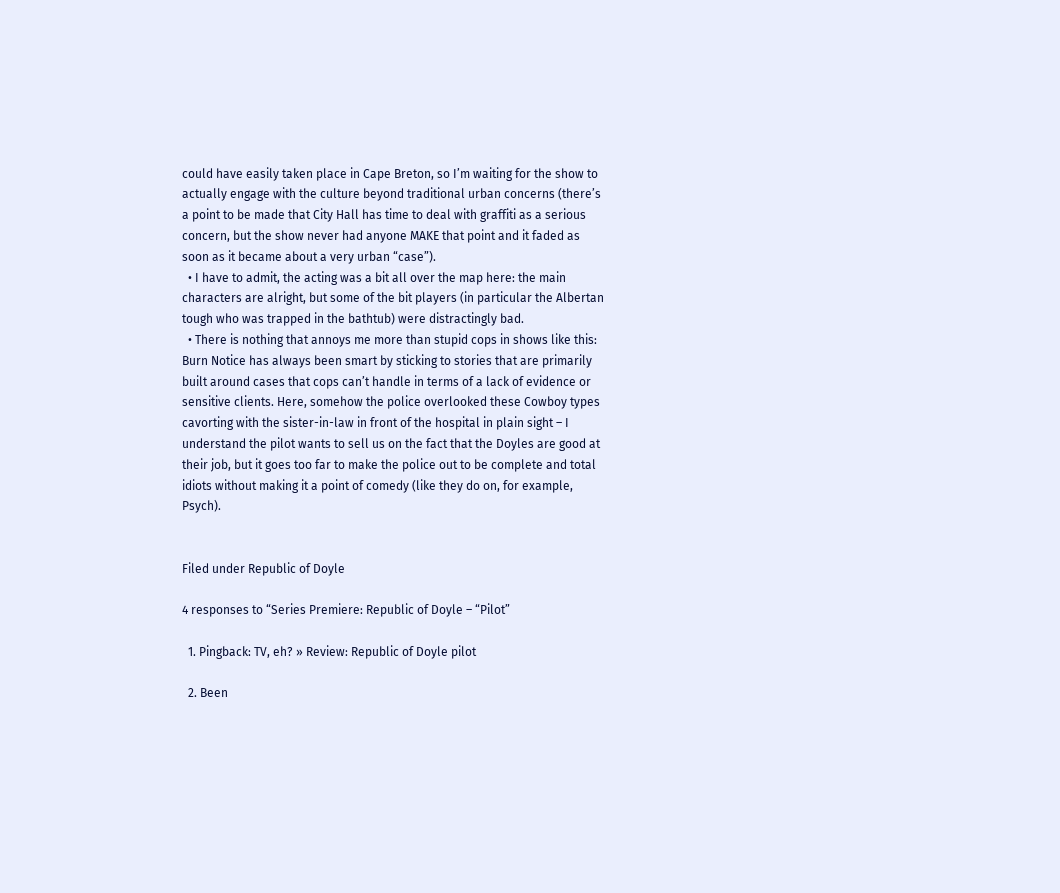could have easily taken place in Cape Breton, so I’m waiting for the show to actually engage with the culture beyond traditional urban concerns (there’s a point to be made that City Hall has time to deal with graffiti as a serious concern, but the show never had anyone MAKE that point and it faded as soon as it became about a very urban “case”).
  • I have to admit, the acting was a bit all over the map here: the main characters are alright, but some of the bit players (in particular the Albertan tough who was trapped in the bathtub) were distractingly bad.
  • There is nothing that annoys me more than stupid cops in shows like this: Burn Notice has always been smart by sticking to stories that are primarily built around cases that cops can’t handle in terms of a lack of evidence or sensitive clients. Here, somehow the police overlooked these Cowboy types cavorting with the sister-in-law in front of the hospital in plain sight – I understand the pilot wants to sell us on the fact that the Doyles are good at their job, but it goes too far to make the police out to be complete and total idiots without making it a point of comedy (like they do on, for example, Psych).


Filed under Republic of Doyle

4 responses to “Series Premiere: Republic of Doyle – “Pilot”

  1. Pingback: TV, eh? » Review: Republic of Doyle pilot

  2. Been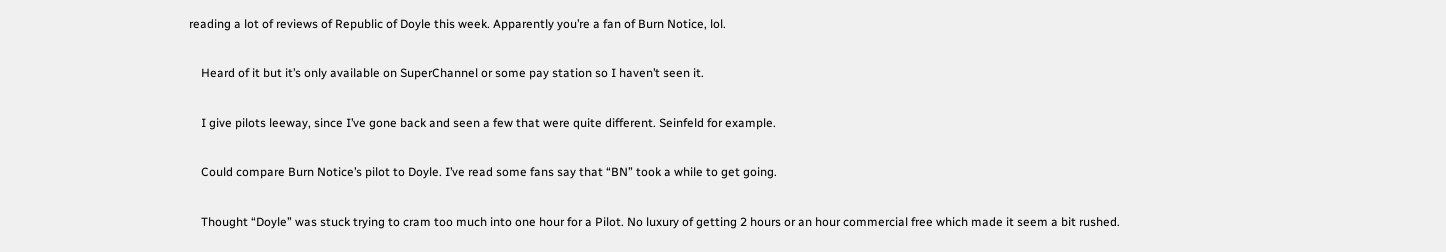reading a lot of reviews of Republic of Doyle this week. Apparently you’re a fan of Burn Notice, lol.

    Heard of it but it’s only available on SuperChannel or some pay station so I haven’t seen it.

    I give pilots leeway, since I’ve gone back and seen a few that were quite different. Seinfeld for example.

    Could compare Burn Notice’s pilot to Doyle. I’ve read some fans say that “BN” took a while to get going.

    Thought “Doyle” was stuck trying to cram too much into one hour for a Pilot. No luxury of getting 2 hours or an hour commercial free which made it seem a bit rushed.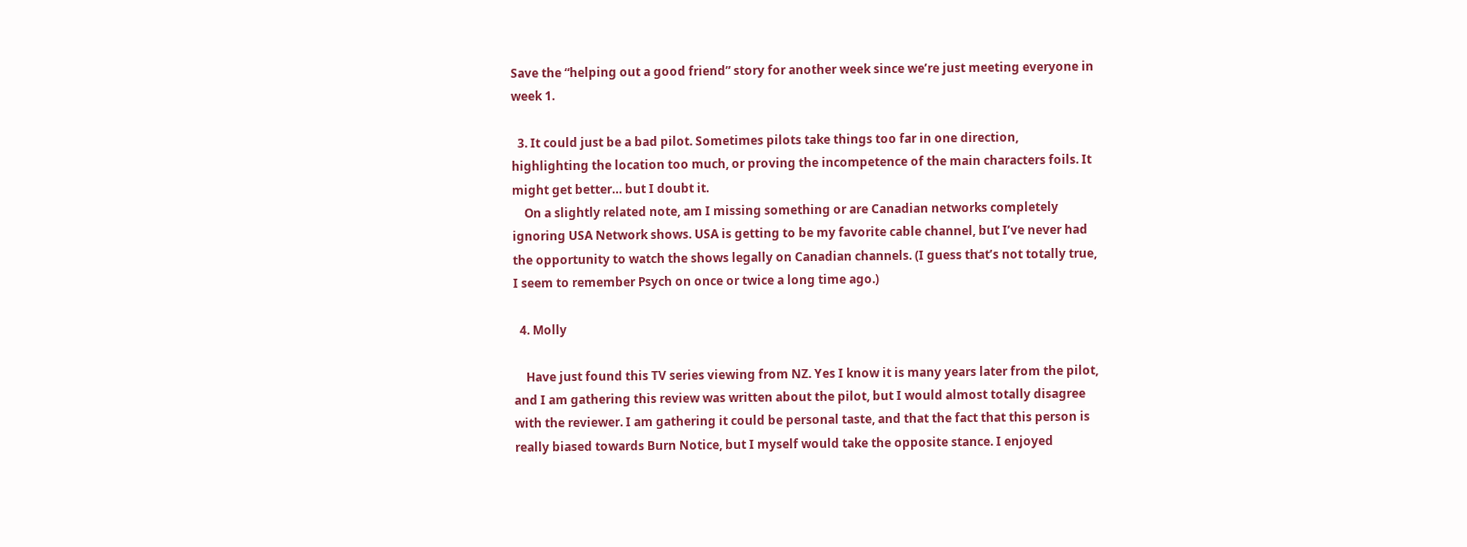Save the “helping out a good friend” story for another week since we’re just meeting everyone in week 1.

  3. It could just be a bad pilot. Sometimes pilots take things too far in one direction, highlighting the location too much, or proving the incompetence of the main characters foils. It might get better… but I doubt it.
    On a slightly related note, am I missing something or are Canadian networks completely ignoring USA Network shows. USA is getting to be my favorite cable channel, but I’ve never had the opportunity to watch the shows legally on Canadian channels. (I guess that’s not totally true, I seem to remember Psych on once or twice a long time ago.)

  4. Molly

    Have just found this TV series viewing from NZ. Yes I know it is many years later from the pilot, and I am gathering this review was written about the pilot, but I would almost totally disagree with the reviewer. I am gathering it could be personal taste, and that the fact that this person is really biased towards Burn Notice, but I myself would take the opposite stance. I enjoyed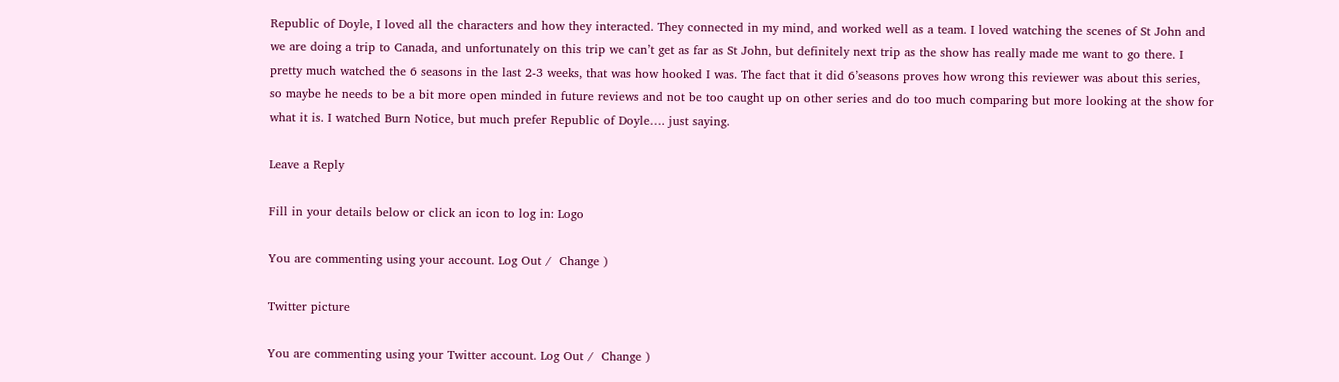Republic of Doyle, I loved all the characters and how they interacted. They connected in my mind, and worked well as a team. I loved watching the scenes of St John and we are doing a trip to Canada, and unfortunately on this trip we can’t get as far as St John, but definitely next trip as the show has really made me want to go there. I pretty much watched the 6 seasons in the last 2-3 weeks, that was how hooked I was. The fact that it did 6’seasons proves how wrong this reviewer was about this series, so maybe he needs to be a bit more open minded in future reviews and not be too caught up on other series and do too much comparing but more looking at the show for what it is. I watched Burn Notice, but much prefer Republic of Doyle…. just saying.

Leave a Reply

Fill in your details below or click an icon to log in: Logo

You are commenting using your account. Log Out /  Change )

Twitter picture

You are commenting using your Twitter account. Log Out /  Change )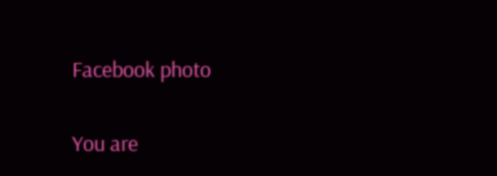Facebook photo

You are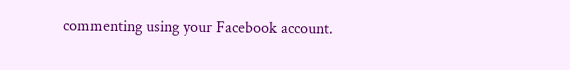commenting using your Facebook account.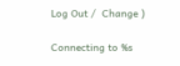Log Out /  Change )

Connecting to %s